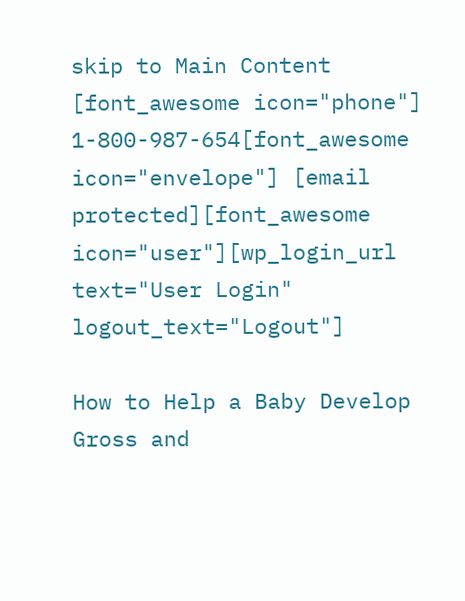skip to Main Content
[font_awesome icon="phone"] 1-800-987-654[font_awesome icon="envelope"] [email protected][font_awesome icon="user"][wp_login_url text="User Login" logout_text="Logout"]

How to Help a Baby Develop Gross and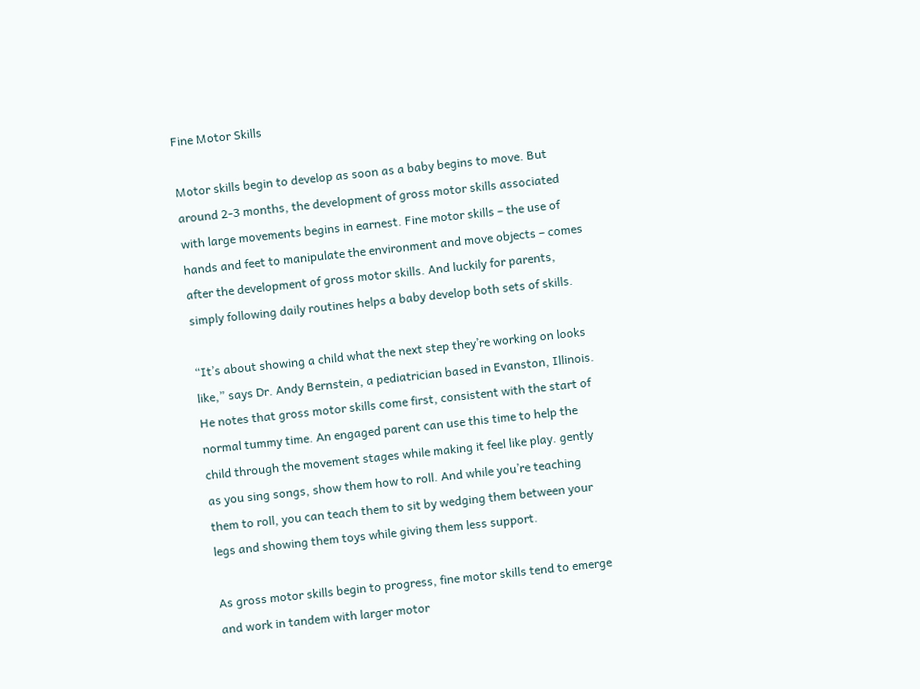Fine Motor Skills

Motor skills begin to develop as soon as a baby begins to move. But around 2-3 months, the development of gross motor skills associated with large movements begins in earnest. Fine motor skills – the use of hands and feet to manipulate the environment and move objects – comes after the development of gross motor skills. And luckily for parents, simply following daily routines helps a baby develop both sets of skills.

“It’s about showing a child what the next step they’re working on looks like,” says Dr. Andy Bernstein, a pediatrician based in Evanston, Illinois. He notes that gross motor skills come first, consistent with the start of normal tummy time. An engaged parent can use this time to help the child through the movement stages while making it feel like play. gently as you sing songs, show them how to roll. And while you’re teaching them to roll, you can teach them to sit by wedging them between your legs and showing them toys while giving them less support.

As gross motor skills begin to progress, fine motor skills tend to emerge and work in tandem with larger motor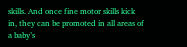skills. And once fine motor skills kick in, they can be promoted in all areas of a baby’s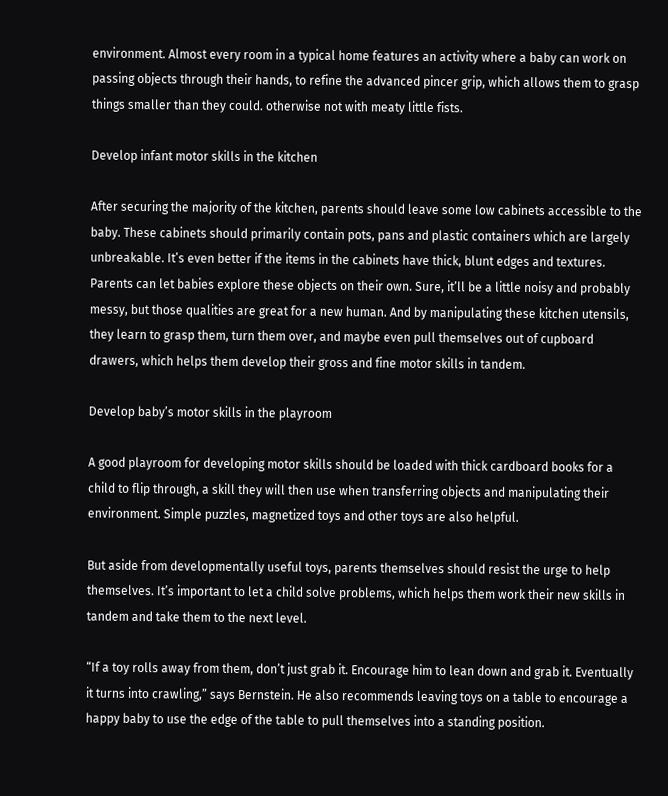environment. Almost every room in a typical home features an activity where a baby can work on passing objects through their hands, to refine the advanced pincer grip, which allows them to grasp things smaller than they could. otherwise not with meaty little fists.

Develop infant motor skills in the kitchen

After securing the majority of the kitchen, parents should leave some low cabinets accessible to the baby. These cabinets should primarily contain pots, pans and plastic containers which are largely unbreakable. It’s even better if the items in the cabinets have thick, blunt edges and textures. Parents can let babies explore these objects on their own. Sure, it’ll be a little noisy and probably messy, but those qualities are great for a new human. And by manipulating these kitchen utensils, they learn to grasp them, turn them over, and maybe even pull themselves out of cupboard drawers, which helps them develop their gross and fine motor skills in tandem.

Develop baby’s motor skills in the playroom

A good playroom for developing motor skills should be loaded with thick cardboard books for a child to flip through, a skill they will then use when transferring objects and manipulating their environment. Simple puzzles, magnetized toys and other toys are also helpful.

But aside from developmentally useful toys, parents themselves should resist the urge to help themselves. It’s important to let a child solve problems, which helps them work their new skills in tandem and take them to the next level.

“If a toy rolls away from them, don’t just grab it. Encourage him to lean down and grab it. Eventually it turns into crawling,” says Bernstein. He also recommends leaving toys on a table to encourage a happy baby to use the edge of the table to pull themselves into a standing position.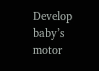Develop baby’s motor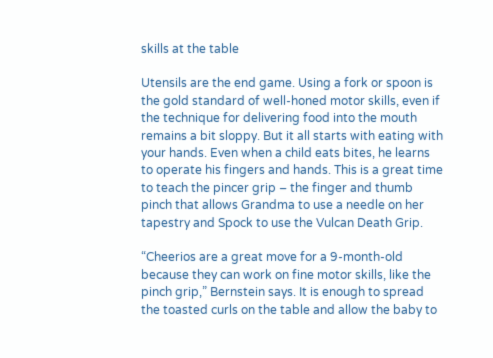skills at the table

Utensils are the end game. Using a fork or spoon is the gold standard of well-honed motor skills, even if the technique for delivering food into the mouth remains a bit sloppy. But it all starts with eating with your hands. Even when a child eats bites, he learns to operate his fingers and hands. This is a great time to teach the pincer grip – the finger and thumb pinch that allows Grandma to use a needle on her tapestry and Spock to use the Vulcan Death Grip.

“Cheerios are a great move for a 9-month-old because they can work on fine motor skills, like the pinch grip,” Bernstein says. It is enough to spread the toasted curls on the table and allow the baby to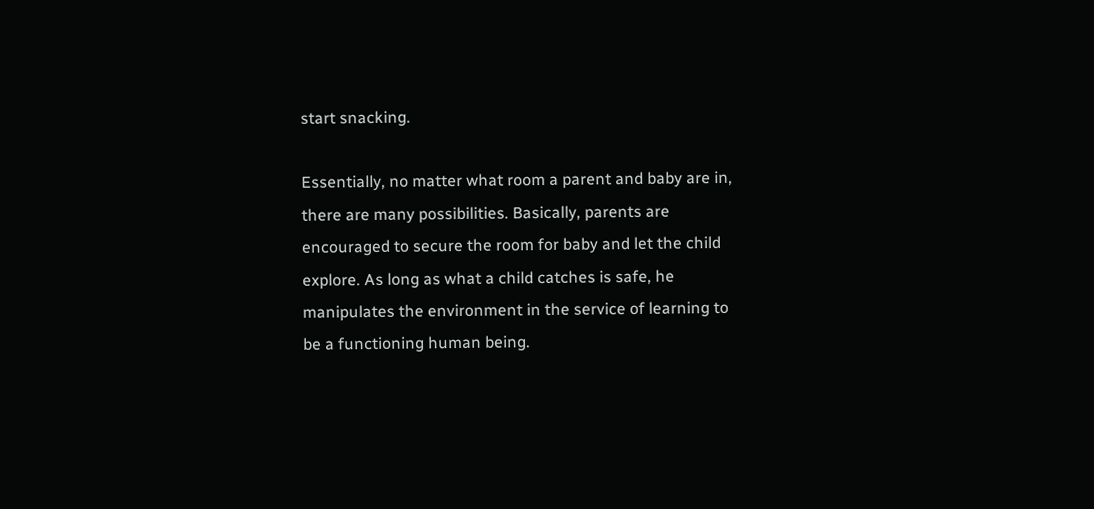start snacking.

Essentially, no matter what room a parent and baby are in, there are many possibilities. Basically, parents are encouraged to secure the room for baby and let the child explore. As long as what a child catches is safe, he manipulates the environment in the service of learning to be a functioning human being.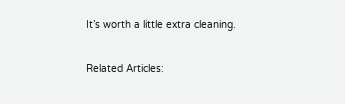It’s worth a little extra cleaning.

Related Articles: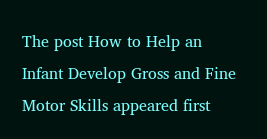The post How to Help an Infant Develop Gross and Fine Motor Skills appeared first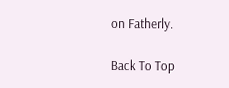on Fatherly.

Back To Top